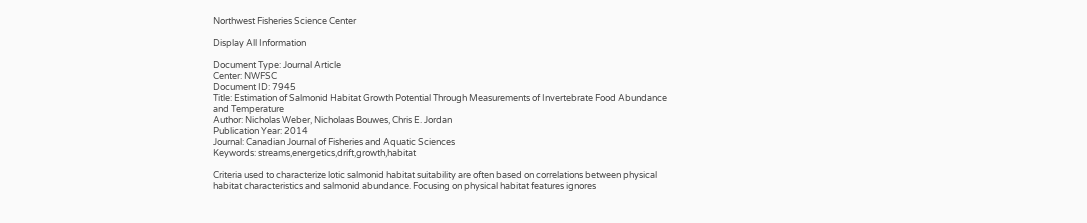Northwest Fisheries Science Center

Display All Information

Document Type: Journal Article
Center: NWFSC
Document ID: 7945
Title: Estimation of Salmonid Habitat Growth Potential Through Measurements of Invertebrate Food Abundance and Temperature
Author: Nicholas Weber, Nicholaas Bouwes, Chris E. Jordan
Publication Year: 2014
Journal: Canadian Journal of Fisheries and Aquatic Sciences
Keywords: streams,energetics,drift,growth,habitat

Criteria used to characterize lotic salmonid habitat suitability are often based on correlations between physical habitat characteristics and salmonid abundance. Focusing on physical habitat features ignores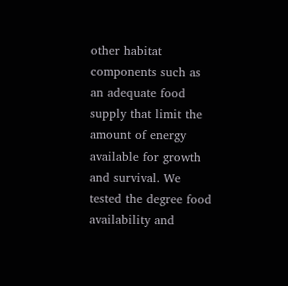other habitat components such as an adequate food supply that limit the amount of energy available for growth and survival. We tested the degree food availability and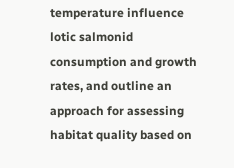temperature influence lotic salmonid consumption and growth rates, and outline an approach for assessing habitat quality based on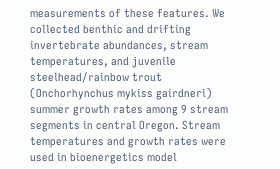measurements of these features. We collected benthic and drifting invertebrate abundances, stream temperatures, and juvenile steelhead/rainbow trout (Onchorhynchus mykiss gairdneri) summer growth rates among 9 stream segments in central Oregon. Stream temperatures and growth rates were used in bioenergetics model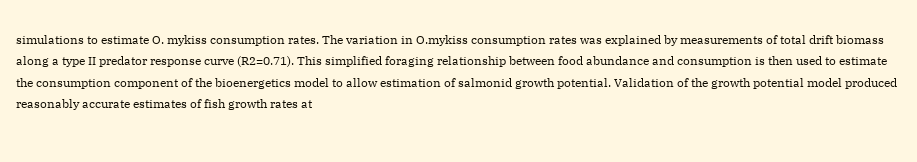simulations to estimate O. mykiss consumption rates. The variation in O.mykiss consumption rates was explained by measurements of total drift biomass along a type II predator response curve (R2=0.71). This simplified foraging relationship between food abundance and consumption is then used to estimate the consumption component of the bioenergetics model to allow estimation of salmonid growth potential. Validation of the growth potential model produced reasonably accurate estimates of fish growth rates at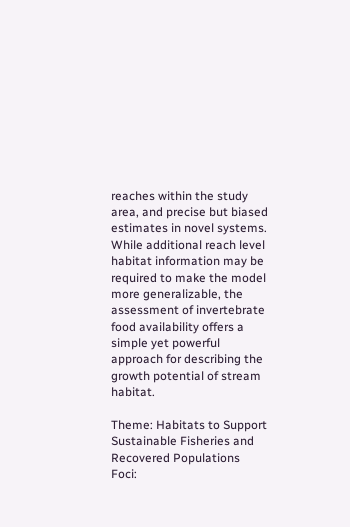reaches within the study area, and precise but biased estimates in novel systems. While additional reach level habitat information may be required to make the model more generalizable, the assessment of invertebrate food availability offers a simple yet powerful approach for describing the growth potential of stream habitat.

Theme: Habitats to Support Sustainable Fisheries and Recovered Populations
Foci: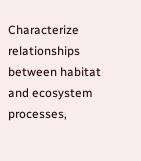Characterize relationships between habitat and ecosystem processes,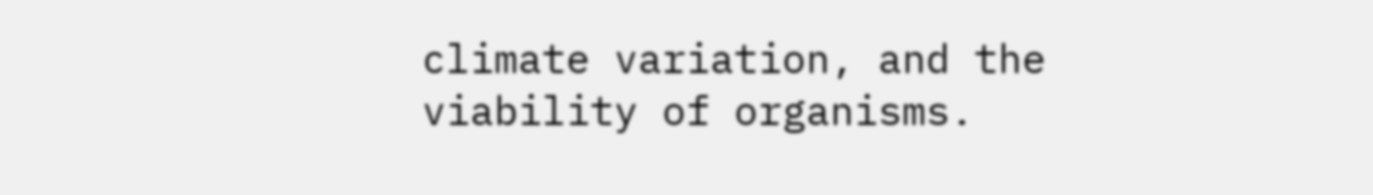climate variation, and the viability of organisms.